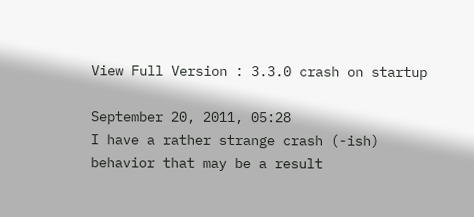View Full Version : 3.3.0 crash on startup

September 20, 2011, 05:28
I have a rather strange crash (-ish) behavior that may be a result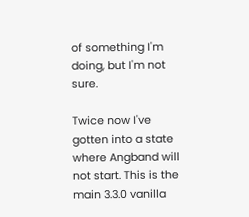of something I'm doing, but I'm not sure.

Twice now I've gotten into a state where Angband will not start. This is the main 3.3.0 vanilla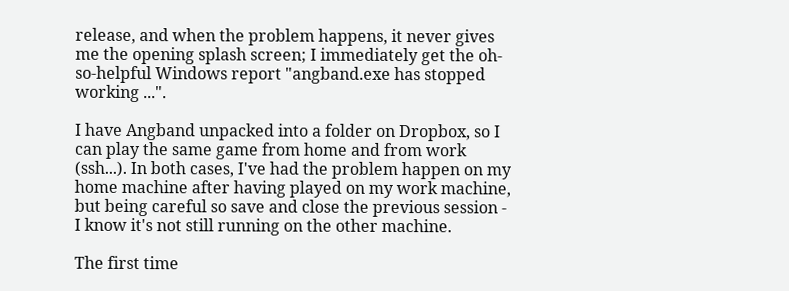release, and when the problem happens, it never gives me the opening splash screen; I immediately get the oh-so-helpful Windows report "angband.exe has stopped working ...".

I have Angband unpacked into a folder on Dropbox, so I can play the same game from home and from work (ssh...). In both cases, I've had the problem happen on my home machine after having played on my work machine, but being careful so save and close the previous session - I know it's not still running on the other machine.

The first time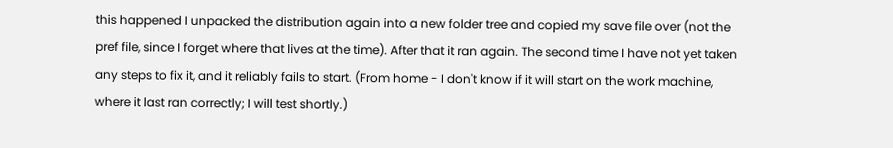this happened I unpacked the distribution again into a new folder tree and copied my save file over (not the pref file, since I forget where that lives at the time). After that it ran again. The second time I have not yet taken any steps to fix it, and it reliably fails to start. (From home - I don't know if it will start on the work machine, where it last ran correctly; I will test shortly.)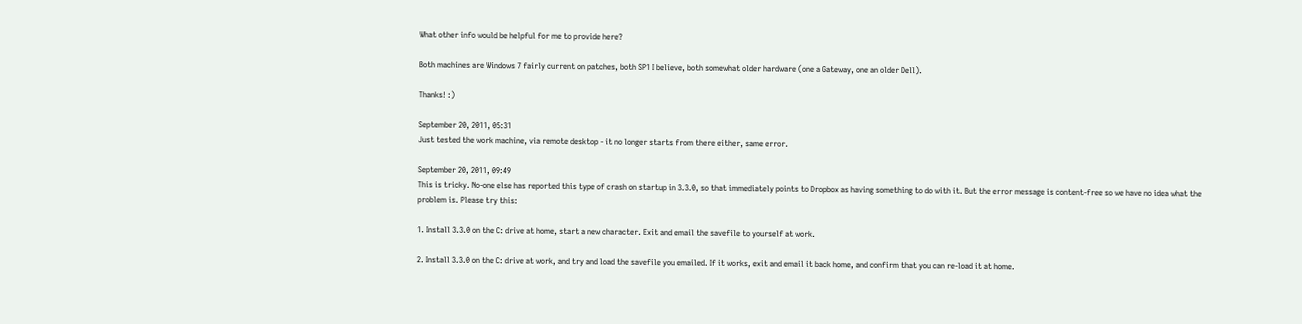What other info would be helpful for me to provide here?

Both machines are Windows 7 fairly current on patches, both SP1 I believe, both somewhat older hardware (one a Gateway, one an older Dell).

Thanks! :)

September 20, 2011, 05:31
Just tested the work machine, via remote desktop - it no longer starts from there either, same error.

September 20, 2011, 09:49
This is tricky. No-one else has reported this type of crash on startup in 3.3.0, so that immediately points to Dropbox as having something to do with it. But the error message is content-free so we have no idea what the problem is. Please try this:

1. Install 3.3.0 on the C: drive at home, start a new character. Exit and email the savefile to yourself at work.

2. Install 3.3.0 on the C: drive at work, and try and load the savefile you emailed. If it works, exit and email it back home, and confirm that you can re-load it at home.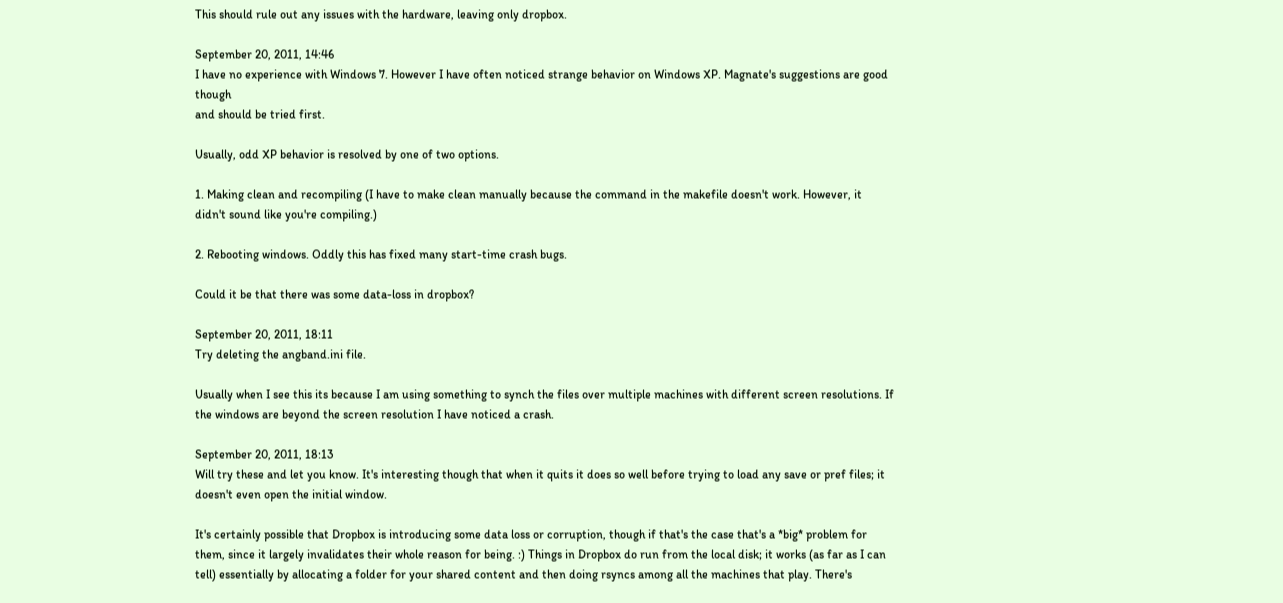This should rule out any issues with the hardware, leaving only dropbox.

September 20, 2011, 14:46
I have no experience with Windows 7. However I have often noticed strange behavior on Windows XP. Magnate's suggestions are good though
and should be tried first.

Usually, odd XP behavior is resolved by one of two options.

1. Making clean and recompiling (I have to make clean manually because the command in the makefile doesn't work. However, it didn't sound like you're compiling.)

2. Rebooting windows. Oddly this has fixed many start-time crash bugs.

Could it be that there was some data-loss in dropbox?

September 20, 2011, 18:11
Try deleting the angband.ini file.

Usually when I see this its because I am using something to synch the files over multiple machines with different screen resolutions. If the windows are beyond the screen resolution I have noticed a crash.

September 20, 2011, 18:13
Will try these and let you know. It's interesting though that when it quits it does so well before trying to load any save or pref files; it doesn't even open the initial window.

It's certainly possible that Dropbox is introducing some data loss or corruption, though if that's the case that's a *big* problem for them, since it largely invalidates their whole reason for being. :) Things in Dropbox do run from the local disk; it works (as far as I can tell) essentially by allocating a folder for your shared content and then doing rsyncs among all the machines that play. There's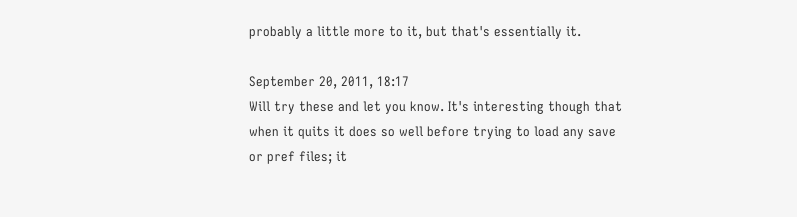probably a little more to it, but that's essentially it.

September 20, 2011, 18:17
Will try these and let you know. It's interesting though that when it quits it does so well before trying to load any save or pref files; it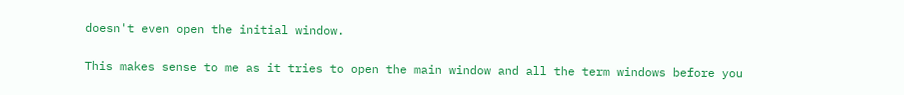doesn't even open the initial window.

This makes sense to me as it tries to open the main window and all the term windows before you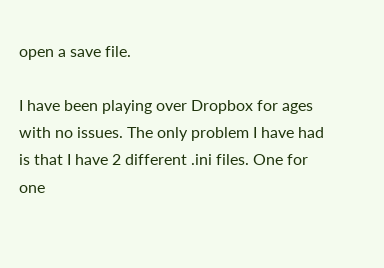open a save file.

I have been playing over Dropbox for ages with no issues. The only problem I have had is that I have 2 different .ini files. One for one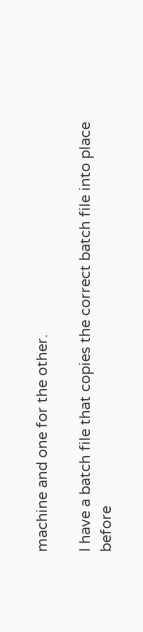machine and one for the other.

I have a batch file that copies the correct batch file into place before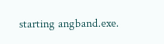starting angband.exe.